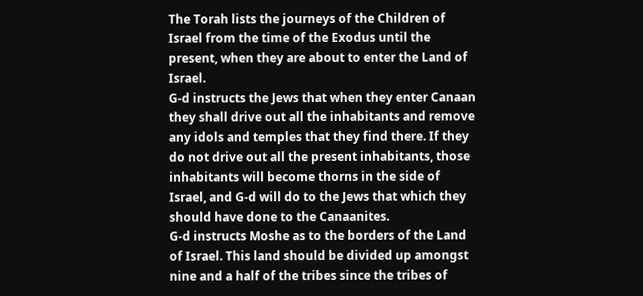The Torah lists the journeys of the Children of Israel from the time of the Exodus until the present, when they are about to enter the Land of Israel.
G-d instructs the Jews that when they enter Canaan they shall drive out all the inhabitants and remove any idols and temples that they find there. If they do not drive out all the present inhabitants, those inhabitants will become thorns in the side of Israel, and G-d will do to the Jews that which they should have done to the Canaanites.
G-d instructs Moshe as to the borders of the Land of Israel. This land should be divided up amongst nine and a half of the tribes since the tribes of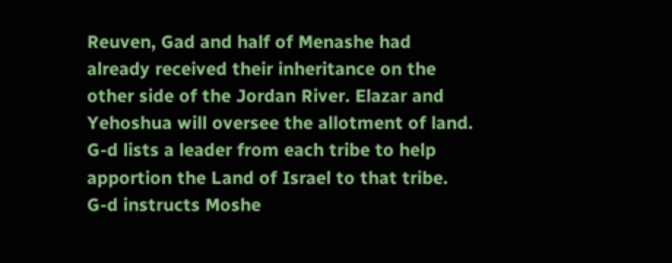Reuven, Gad and half of Menashe had already received their inheritance on the other side of the Jordan River. Elazar and Yehoshua will oversee the allotment of land. G-d lists a leader from each tribe to help apportion the Land of Israel to that tribe.
G-d instructs Moshe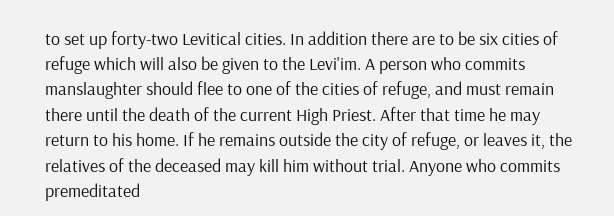to set up forty-two Levitical cities. In addition there are to be six cities of refuge which will also be given to the Levi'im. A person who commits manslaughter should flee to one of the cities of refuge, and must remain there until the death of the current High Priest. After that time he may return to his home. If he remains outside the city of refuge, or leaves it, the relatives of the deceased may kill him without trial. Anyone who commits premeditated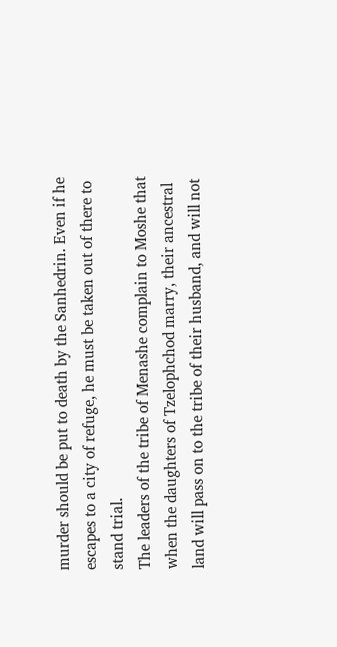murder should be put to death by the Sanhedrin. Even if he escapes to a city of refuge, he must be taken out of there to stand trial.
The leaders of the tribe of Menashe complain to Moshe that when the daughters of Tzelophchod marry, their ancestral land will pass on to the tribe of their husband, and will not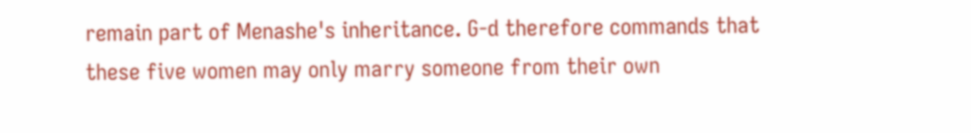remain part of Menashe's inheritance. G-d therefore commands that these five women may only marry someone from their own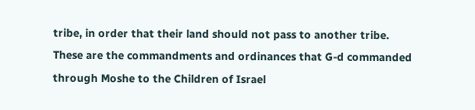tribe, in order that their land should not pass to another tribe.
These are the commandments and ordinances that G-d commanded through Moshe to the Children of Israel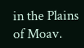in the Plains of Moav.